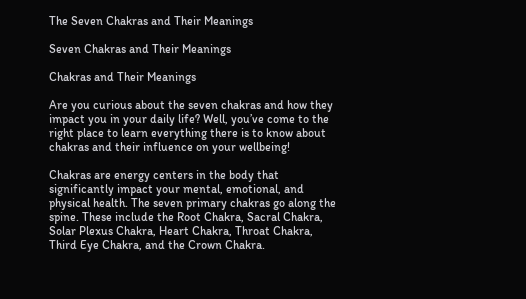The Seven Chakras and Their Meanings

Seven Chakras and Their Meanings

Chakras and Their Meanings

Are you curious about the seven chakras and how they impact you in your daily life? Well, you’ve come to the right place to learn everything there is to know about chakras and their influence on your wellbeing!

Chakras are energy centers in the body that significantly impact your mental, emotional, and physical health. The seven primary chakras go along the spine. These include the Root Chakra, Sacral Chakra, Solar Plexus Chakra, Heart Chakra, Throat Chakra, Third Eye Chakra, and the Crown Chakra.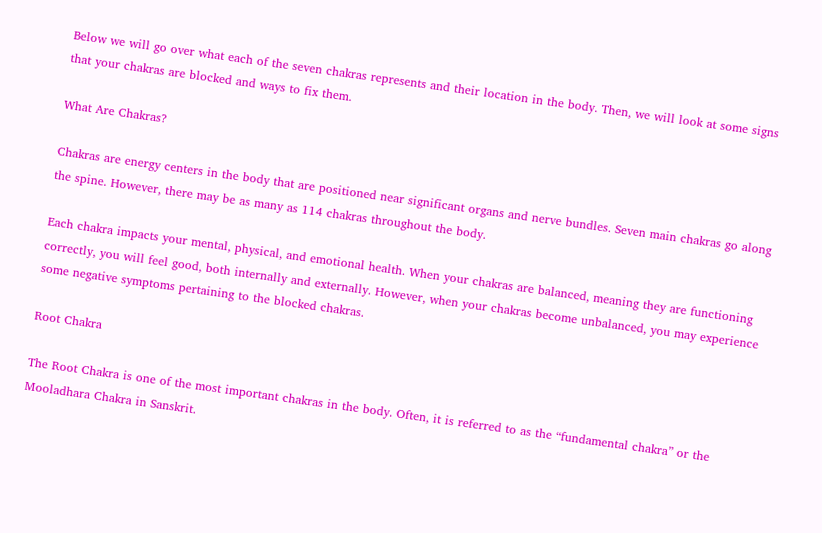Below we will go over what each of the seven chakras represents and their location in the body. Then, we will look at some signs that your chakras are blocked and ways to fix them.

What Are Chakras?

Chakras are energy centers in the body that are positioned near significant organs and nerve bundles. Seven main chakras go along the spine. However, there may be as many as 114 chakras throughout the body.

Each chakra impacts your mental, physical, and emotional health. When your chakras are balanced, meaning they are functioning correctly, you will feel good, both internally and externally. However, when your chakras become unbalanced, you may experience some negative symptoms pertaining to the blocked chakras.

Root Chakra

The Root Chakra is one of the most important chakras in the body. Often, it is referred to as the “fundamental chakra” or the Mooladhara Chakra in Sanskrit.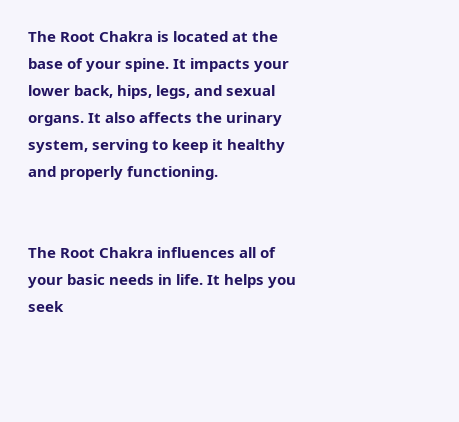The Root Chakra is located at the base of your spine. It impacts your lower back, hips, legs, and sexual organs. It also affects the urinary system, serving to keep it healthy and properly functioning.


The Root Chakra influences all of your basic needs in life. It helps you seek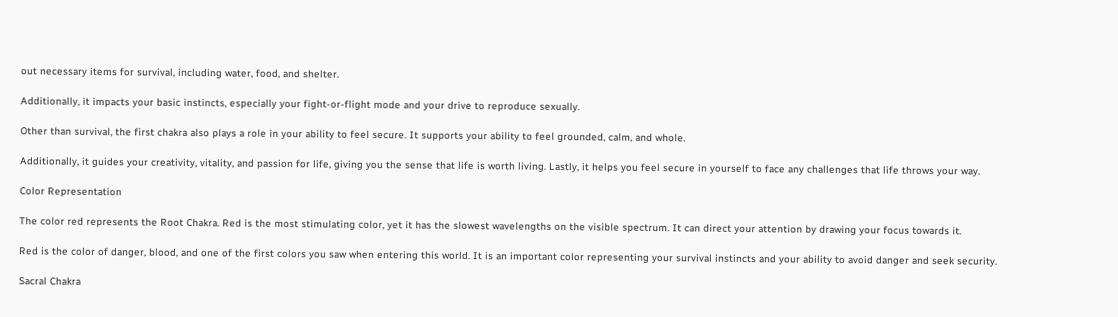out necessary items for survival, including water, food, and shelter.

Additionally, it impacts your basic instincts, especially your fight-or-flight mode and your drive to reproduce sexually.

Other than survival, the first chakra also plays a role in your ability to feel secure. It supports your ability to feel grounded, calm, and whole.

Additionally, it guides your creativity, vitality, and passion for life, giving you the sense that life is worth living. Lastly, it helps you feel secure in yourself to face any challenges that life throws your way.

Color Representation

The color red represents the Root Chakra. Red is the most stimulating color, yet it has the slowest wavelengths on the visible spectrum. It can direct your attention by drawing your focus towards it.

Red is the color of danger, blood, and one of the first colors you saw when entering this world. It is an important color representing your survival instincts and your ability to avoid danger and seek security.

Sacral Chakra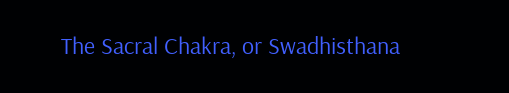The Sacral Chakra, or Swadhisthana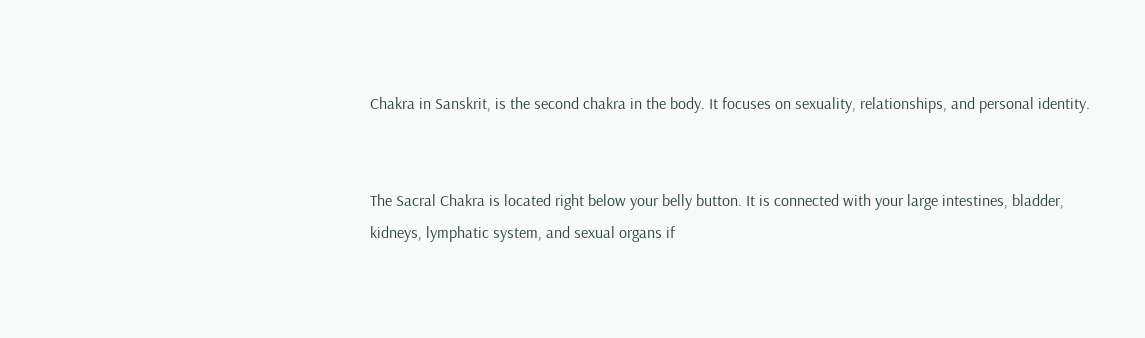Chakra in Sanskrit, is the second chakra in the body. It focuses on sexuality, relationships, and personal identity.


The Sacral Chakra is located right below your belly button. It is connected with your large intestines, bladder, kidneys, lymphatic system, and sexual organs if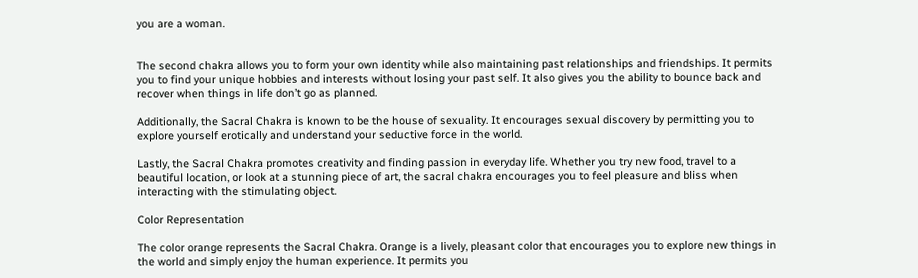you are a woman.


The second chakra allows you to form your own identity while also maintaining past relationships and friendships. It permits you to find your unique hobbies and interests without losing your past self. It also gives you the ability to bounce back and recover when things in life don’t go as planned.

Additionally, the Sacral Chakra is known to be the house of sexuality. It encourages sexual discovery by permitting you to explore yourself erotically and understand your seductive force in the world.

Lastly, the Sacral Chakra promotes creativity and finding passion in everyday life. Whether you try new food, travel to a beautiful location, or look at a stunning piece of art, the sacral chakra encourages you to feel pleasure and bliss when interacting with the stimulating object.

Color Representation

The color orange represents the Sacral Chakra. Orange is a lively, pleasant color that encourages you to explore new things in the world and simply enjoy the human experience. It permits you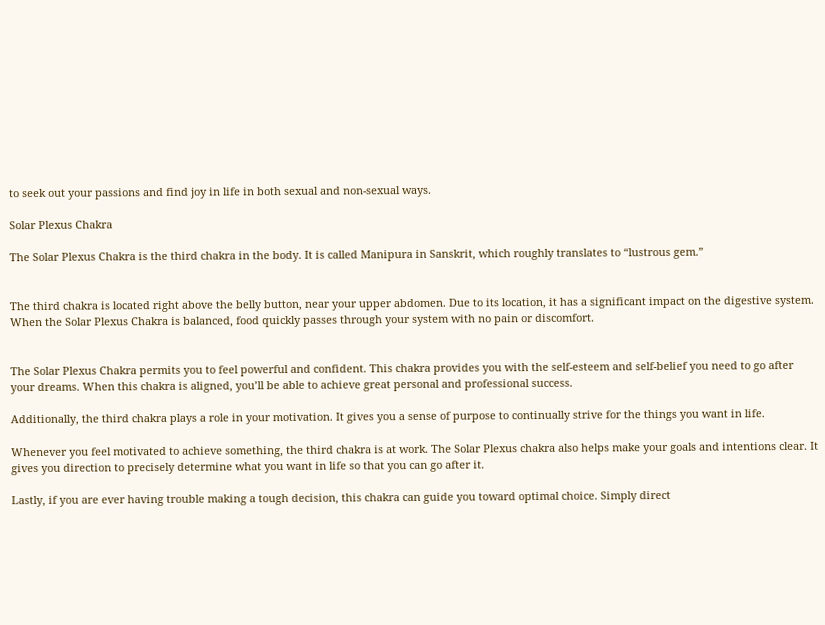to seek out your passions and find joy in life in both sexual and non-sexual ways.

Solar Plexus Chakra

The Solar Plexus Chakra is the third chakra in the body. It is called Manipura in Sanskrit, which roughly translates to “lustrous gem.”


The third chakra is located right above the belly button, near your upper abdomen. Due to its location, it has a significant impact on the digestive system. When the Solar Plexus Chakra is balanced, food quickly passes through your system with no pain or discomfort.


The Solar Plexus Chakra permits you to feel powerful and confident. This chakra provides you with the self-esteem and self-belief you need to go after your dreams. When this chakra is aligned, you’ll be able to achieve great personal and professional success.

Additionally, the third chakra plays a role in your motivation. It gives you a sense of purpose to continually strive for the things you want in life.

Whenever you feel motivated to achieve something, the third chakra is at work. The Solar Plexus chakra also helps make your goals and intentions clear. It gives you direction to precisely determine what you want in life so that you can go after it.

Lastly, if you are ever having trouble making a tough decision, this chakra can guide you toward optimal choice. Simply direct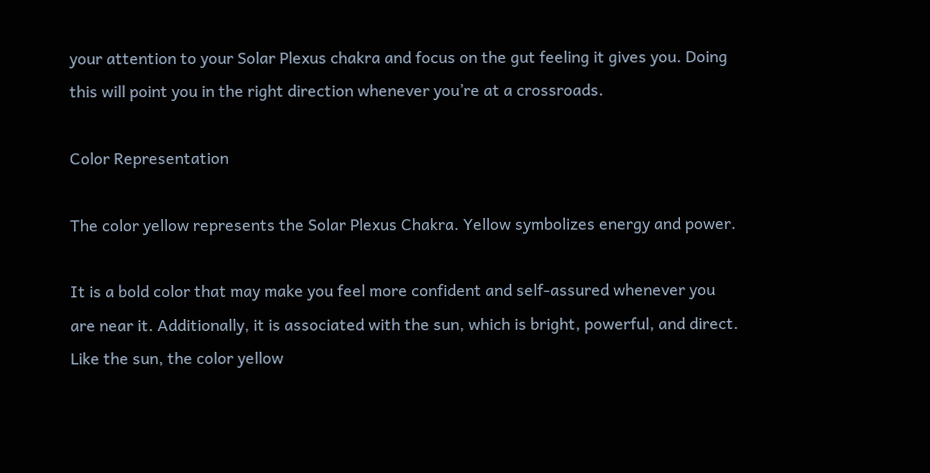your attention to your Solar Plexus chakra and focus on the gut feeling it gives you. Doing this will point you in the right direction whenever you’re at a crossroads.

Color Representation

The color yellow represents the Solar Plexus Chakra. Yellow symbolizes energy and power.

It is a bold color that may make you feel more confident and self-assured whenever you are near it. Additionally, it is associated with the sun, which is bright, powerful, and direct. Like the sun, the color yellow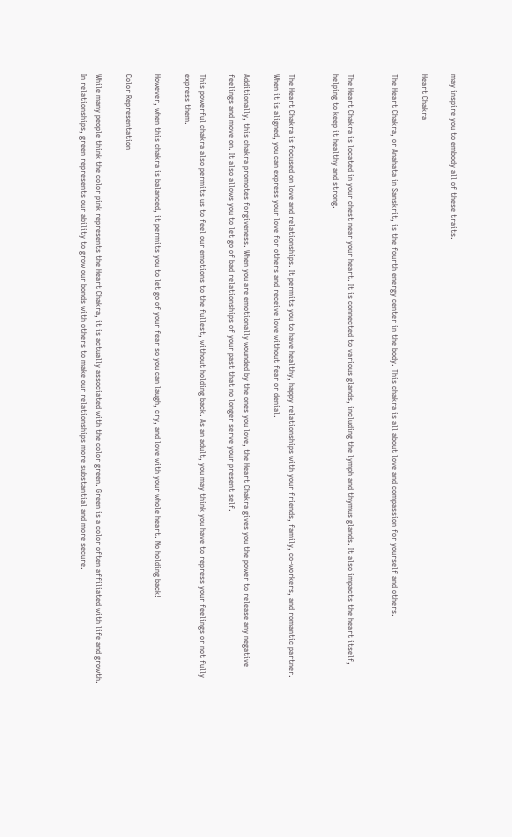may inspire you to embody all of these traits.

Heart Chakra

The Heart Chakra, or Anahata in Sanskrit, is the fourth energy center in the body. This chakra is all about love and compassion for yourself and others.


The Heart Chakra is located in your chest near your heart. It is connected to various glands, including the lymph and thymus glands. It also impacts the heart itself, helping to keep it healthy and strong.


The Heart Chakra is focused on love and relationships. It permits you to have healthy, happy relationships with your friends, family, co-workers, and romantic partner. When it is aligned, you can express your love for others and receive love without fear or denial.

Additionally, this chakra promotes forgiveness. When you are emotionally wounded by the ones you love, the Heart Chakra gives you the power to release any negative feelings and move on. It also allows you to let go of bad relationships of your past that no longer serve your present self.

This powerful chakra also permits us to feel our emotions to the fullest, without holding back. As an adult, you may think you have to repress your feelings or not fully express them.

However, when this chakra is balanced, it permits you to let go of your fear so you can laugh, cry, and love with your whole heart. No holding back!

Color Representation

While many people think the color pink represents the Heart Chakra, it is actually associated with the color green. Green is a color often affiliated with life and growth. In relationships, green represents our ability to grow our bonds with others to make our relationships more substantial and more secure.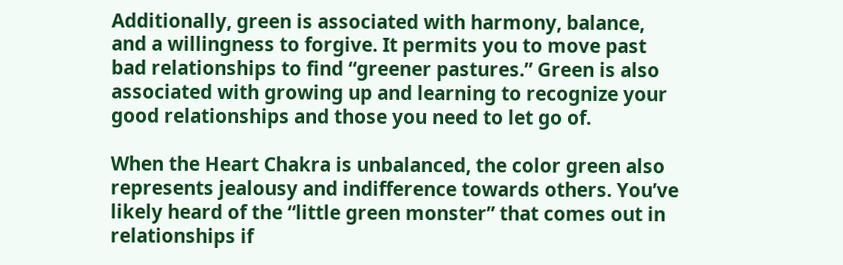Additionally, green is associated with harmony, balance, and a willingness to forgive. It permits you to move past bad relationships to find “greener pastures.” Green is also associated with growing up and learning to recognize your good relationships and those you need to let go of.

When the Heart Chakra is unbalanced, the color green also represents jealousy and indifference towards others. You’ve likely heard of the “little green monster” that comes out in relationships if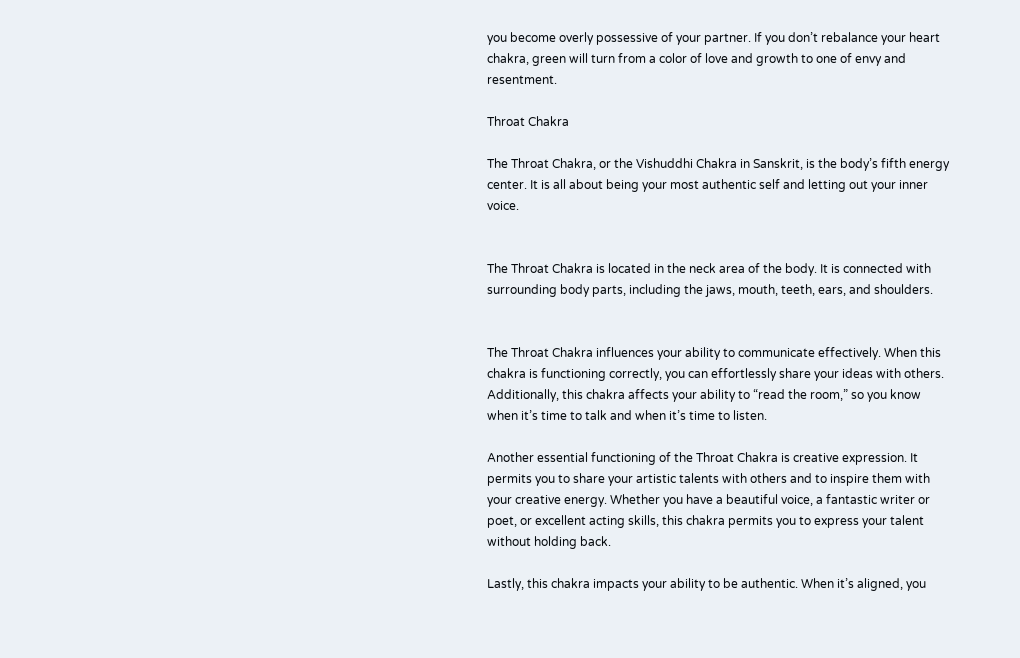you become overly possessive of your partner. If you don’t rebalance your heart chakra, green will turn from a color of love and growth to one of envy and resentment.

Throat Chakra

The Throat Chakra, or the Vishuddhi Chakra in Sanskrit, is the body’s fifth energy center. It is all about being your most authentic self and letting out your inner voice.


The Throat Chakra is located in the neck area of the body. It is connected with surrounding body parts, including the jaws, mouth, teeth, ears, and shoulders.


The Throat Chakra influences your ability to communicate effectively. When this chakra is functioning correctly, you can effortlessly share your ideas with others. Additionally, this chakra affects your ability to “read the room,” so you know when it’s time to talk and when it’s time to listen.

Another essential functioning of the Throat Chakra is creative expression. It permits you to share your artistic talents with others and to inspire them with your creative energy. Whether you have a beautiful voice, a fantastic writer or poet, or excellent acting skills, this chakra permits you to express your talent without holding back.

Lastly, this chakra impacts your ability to be authentic. When it’s aligned, you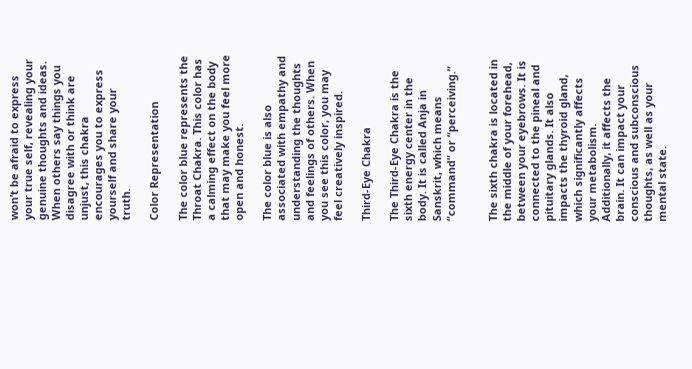won’t be afraid to express your true self, revealing your genuine thoughts and ideas. When others say things you disagree with or think are unjust, this chakra encourages you to express yourself and share your truth.

Color Representation

The color blue represents the Throat Chakra. This color has a calming effect on the body that may make you feel more open and honest.

The color blue is also associated with empathy and understanding the thoughts and feelings of others. When you see this color, you may feel creatively inspired.

Third-Eye Chakra

The Third-Eye Chakra is the sixth energy center in the body. It is called Anja in Sanskrit, which means “command” or “perceiving.”


The sixth chakra is located in the middle of your forehead, between your eyebrows. It is connected to the pineal and pituitary glands. It also impacts the thyroid gland, which significantly affects your metabolism. Additionally, it affects the brain. It can impact your conscious and subconscious thoughts, as well as your mental state.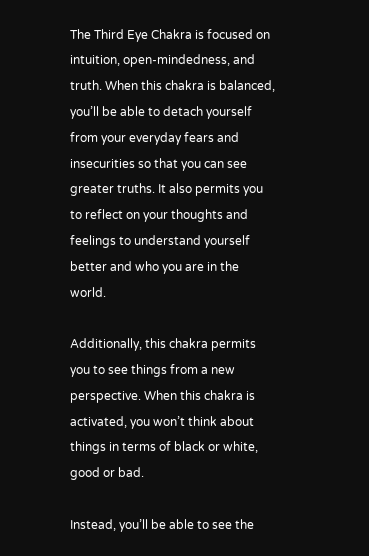The Third Eye Chakra is focused on intuition, open-mindedness, and truth. When this chakra is balanced, you’ll be able to detach yourself from your everyday fears and insecurities so that you can see greater truths. It also permits you to reflect on your thoughts and feelings to understand yourself better and who you are in the world.

Additionally, this chakra permits you to see things from a new perspective. When this chakra is activated, you won’t think about things in terms of black or white, good or bad.

Instead, you’ll be able to see the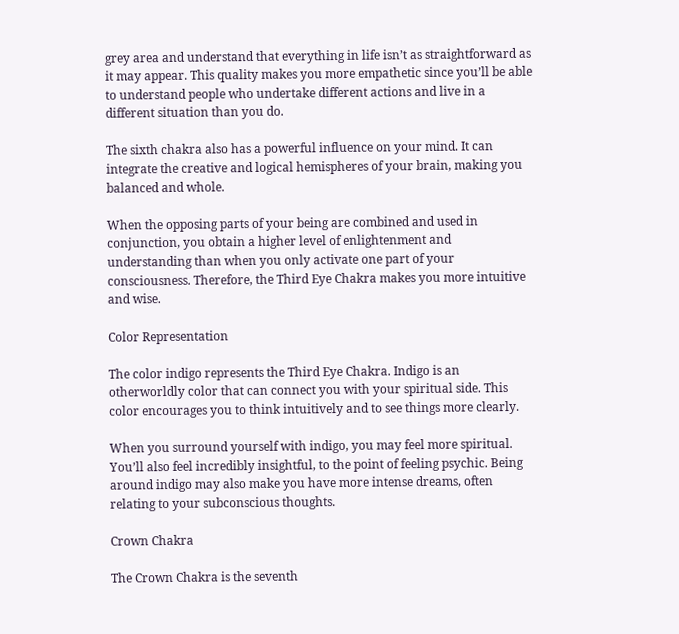grey area and understand that everything in life isn’t as straightforward as it may appear. This quality makes you more empathetic since you’ll be able to understand people who undertake different actions and live in a different situation than you do.

The sixth chakra also has a powerful influence on your mind. It can integrate the creative and logical hemispheres of your brain, making you balanced and whole.

When the opposing parts of your being are combined and used in conjunction, you obtain a higher level of enlightenment and understanding than when you only activate one part of your consciousness. Therefore, the Third Eye Chakra makes you more intuitive and wise.

Color Representation

The color indigo represents the Third Eye Chakra. Indigo is an otherworldly color that can connect you with your spiritual side. This color encourages you to think intuitively and to see things more clearly.

When you surround yourself with indigo, you may feel more spiritual. You’ll also feel incredibly insightful, to the point of feeling psychic. Being around indigo may also make you have more intense dreams, often relating to your subconscious thoughts.

Crown Chakra

The Crown Chakra is the seventh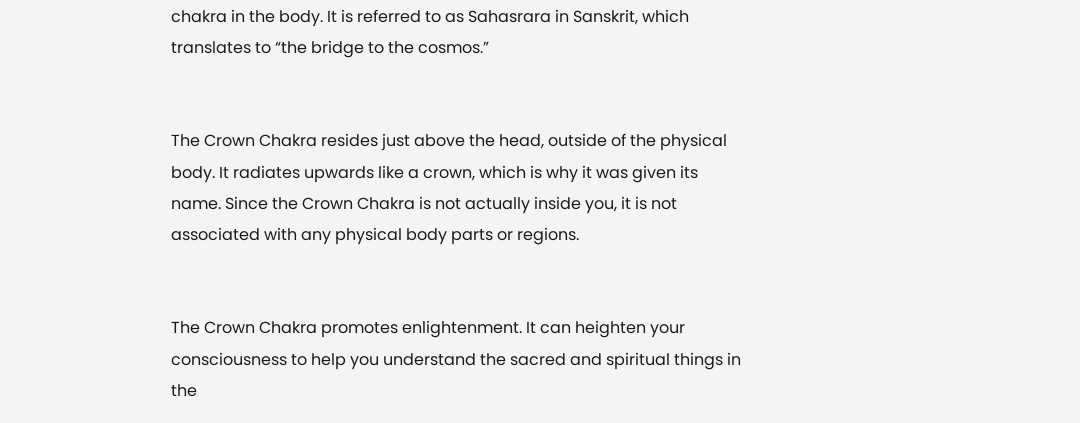chakra in the body. It is referred to as Sahasrara in Sanskrit, which translates to “the bridge to the cosmos.”


The Crown Chakra resides just above the head, outside of the physical body. It radiates upwards like a crown, which is why it was given its name. Since the Crown Chakra is not actually inside you, it is not associated with any physical body parts or regions.


The Crown Chakra promotes enlightenment. It can heighten your consciousness to help you understand the sacred and spiritual things in the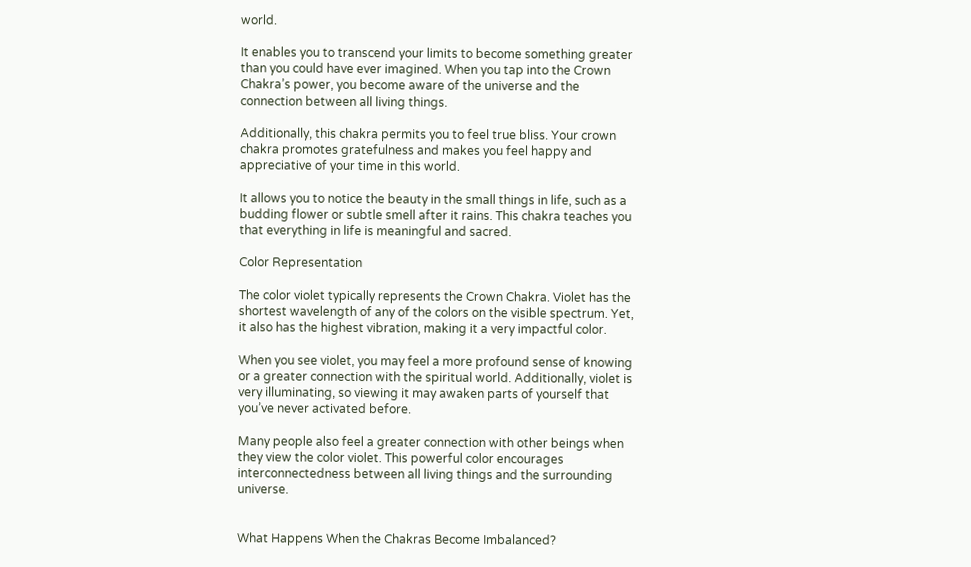world.

It enables you to transcend your limits to become something greater than you could have ever imagined. When you tap into the Crown Chakra’s power, you become aware of the universe and the connection between all living things.

Additionally, this chakra permits you to feel true bliss. Your crown chakra promotes gratefulness and makes you feel happy and appreciative of your time in this world.

It allows you to notice the beauty in the small things in life, such as a budding flower or subtle smell after it rains. This chakra teaches you that everything in life is meaningful and sacred.

Color Representation

The color violet typically represents the Crown Chakra. Violet has the shortest wavelength of any of the colors on the visible spectrum. Yet, it also has the highest vibration, making it a very impactful color.

When you see violet, you may feel a more profound sense of knowing or a greater connection with the spiritual world. Additionally, violet is very illuminating, so viewing it may awaken parts of yourself that you’ve never activated before.

Many people also feel a greater connection with other beings when they view the color violet. This powerful color encourages interconnectedness between all living things and the surrounding universe.


What Happens When the Chakras Become Imbalanced?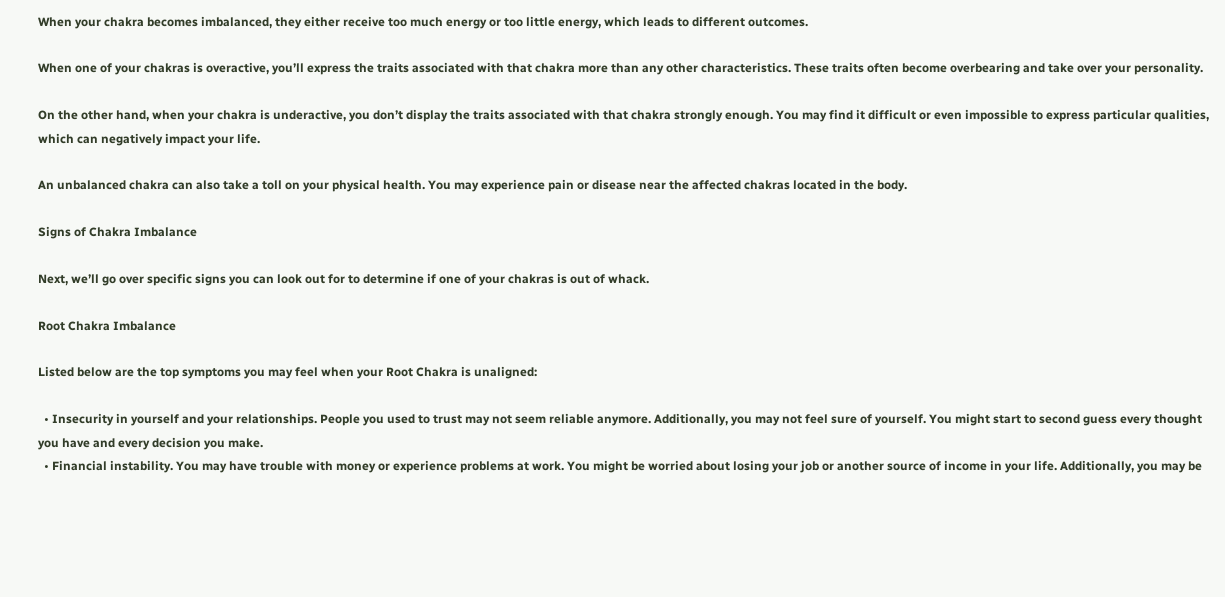When your chakra becomes imbalanced, they either receive too much energy or too little energy, which leads to different outcomes.

When one of your chakras is overactive, you’ll express the traits associated with that chakra more than any other characteristics. These traits often become overbearing and take over your personality.

On the other hand, when your chakra is underactive, you don’t display the traits associated with that chakra strongly enough. You may find it difficult or even impossible to express particular qualities, which can negatively impact your life.

An unbalanced chakra can also take a toll on your physical health. You may experience pain or disease near the affected chakras located in the body.

Signs of Chakra Imbalance

Next, we’ll go over specific signs you can look out for to determine if one of your chakras is out of whack.

Root Chakra Imbalance

Listed below are the top symptoms you may feel when your Root Chakra is unaligned:

  • Insecurity in yourself and your relationships. People you used to trust may not seem reliable anymore. Additionally, you may not feel sure of yourself. You might start to second guess every thought you have and every decision you make.
  • Financial instability. You may have trouble with money or experience problems at work. You might be worried about losing your job or another source of income in your life. Additionally, you may be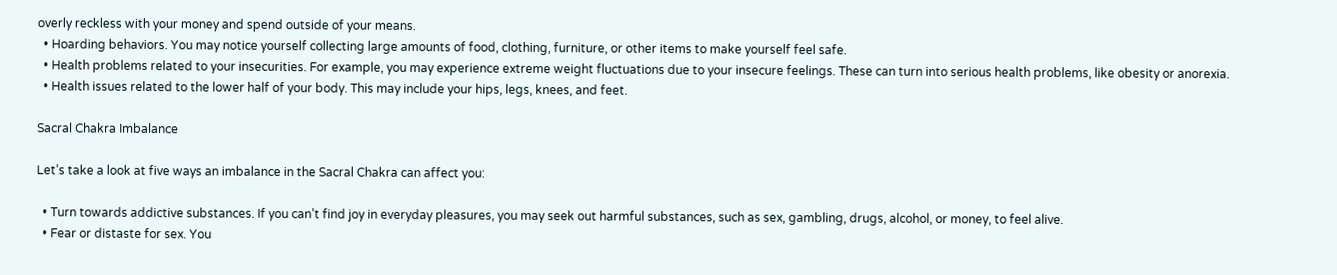overly reckless with your money and spend outside of your means.
  • Hoarding behaviors. You may notice yourself collecting large amounts of food, clothing, furniture, or other items to make yourself feel safe.
  • Health problems related to your insecurities. For example, you may experience extreme weight fluctuations due to your insecure feelings. These can turn into serious health problems, like obesity or anorexia.
  • Health issues related to the lower half of your body. This may include your hips, legs, knees, and feet.

Sacral Chakra Imbalance

Let’s take a look at five ways an imbalance in the Sacral Chakra can affect you:

  • Turn towards addictive substances. If you can’t find joy in everyday pleasures, you may seek out harmful substances, such as sex, gambling, drugs, alcohol, or money, to feel alive.
  • Fear or distaste for sex. You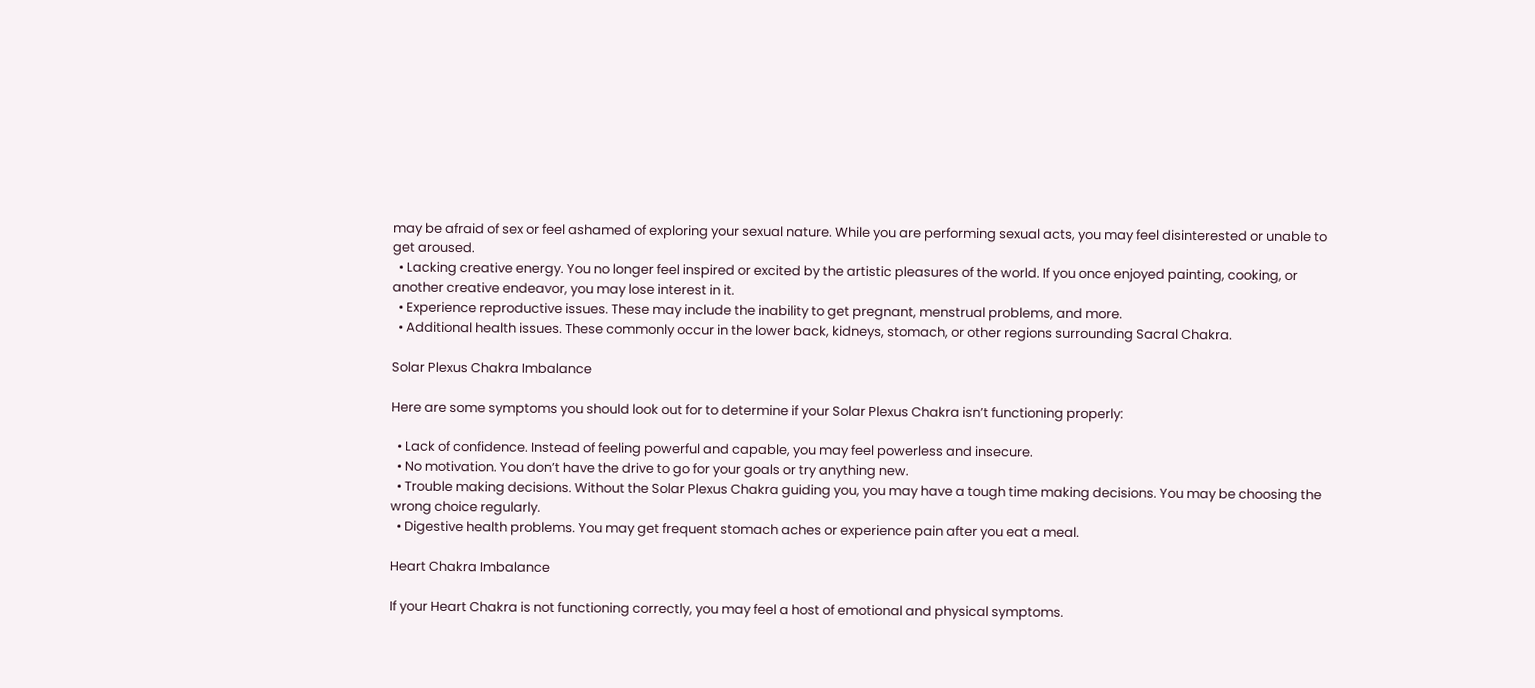may be afraid of sex or feel ashamed of exploring your sexual nature. While you are performing sexual acts, you may feel disinterested or unable to get aroused.
  • Lacking creative energy. You no longer feel inspired or excited by the artistic pleasures of the world. If you once enjoyed painting, cooking, or another creative endeavor, you may lose interest in it.
  • Experience reproductive issues. These may include the inability to get pregnant, menstrual problems, and more.
  • Additional health issues. These commonly occur in the lower back, kidneys, stomach, or other regions surrounding Sacral Chakra.

Solar Plexus Chakra Imbalance

Here are some symptoms you should look out for to determine if your Solar Plexus Chakra isn’t functioning properly:

  • Lack of confidence. Instead of feeling powerful and capable, you may feel powerless and insecure.
  • No motivation. You don’t have the drive to go for your goals or try anything new.
  • Trouble making decisions. Without the Solar Plexus Chakra guiding you, you may have a tough time making decisions. You may be choosing the wrong choice regularly.
  • Digestive health problems. You may get frequent stomach aches or experience pain after you eat a meal.

Heart Chakra Imbalance

If your Heart Chakra is not functioning correctly, you may feel a host of emotional and physical symptoms.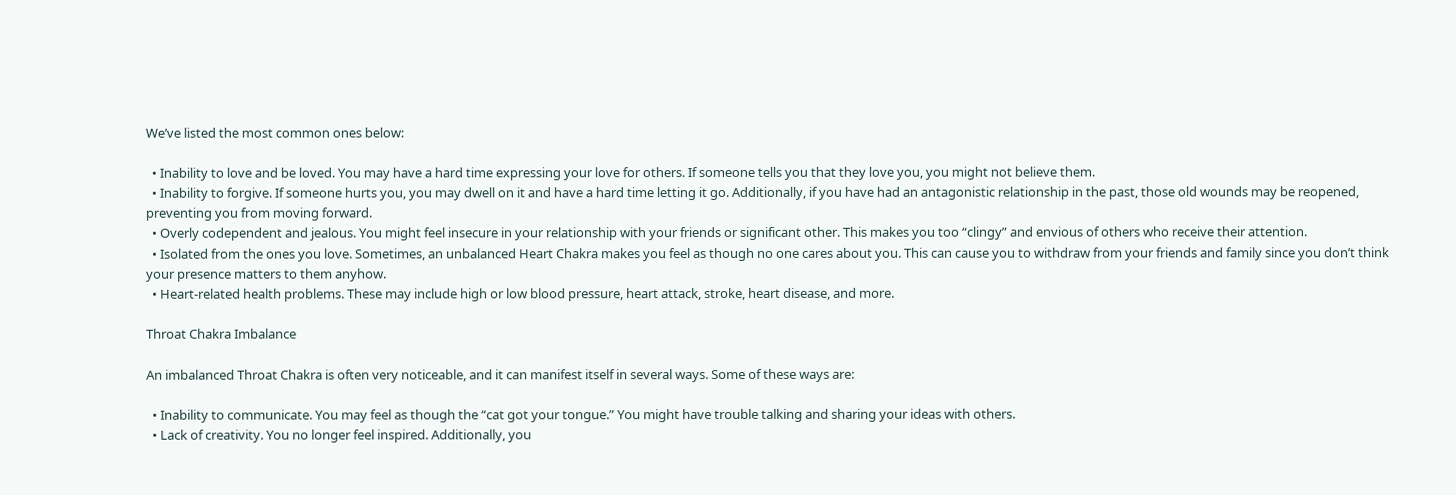We’ve listed the most common ones below:

  • Inability to love and be loved. You may have a hard time expressing your love for others. If someone tells you that they love you, you might not believe them.
  • Inability to forgive. If someone hurts you, you may dwell on it and have a hard time letting it go. Additionally, if you have had an antagonistic relationship in the past, those old wounds may be reopened, preventing you from moving forward.
  • Overly codependent and jealous. You might feel insecure in your relationship with your friends or significant other. This makes you too “clingy” and envious of others who receive their attention.
  • Isolated from the ones you love. Sometimes, an unbalanced Heart Chakra makes you feel as though no one cares about you. This can cause you to withdraw from your friends and family since you don’t think your presence matters to them anyhow.
  • Heart-related health problems. These may include high or low blood pressure, heart attack, stroke, heart disease, and more.

Throat Chakra Imbalance

An imbalanced Throat Chakra is often very noticeable, and it can manifest itself in several ways. Some of these ways are:

  • Inability to communicate. You may feel as though the “cat got your tongue.” You might have trouble talking and sharing your ideas with others.
  • Lack of creativity. You no longer feel inspired. Additionally, you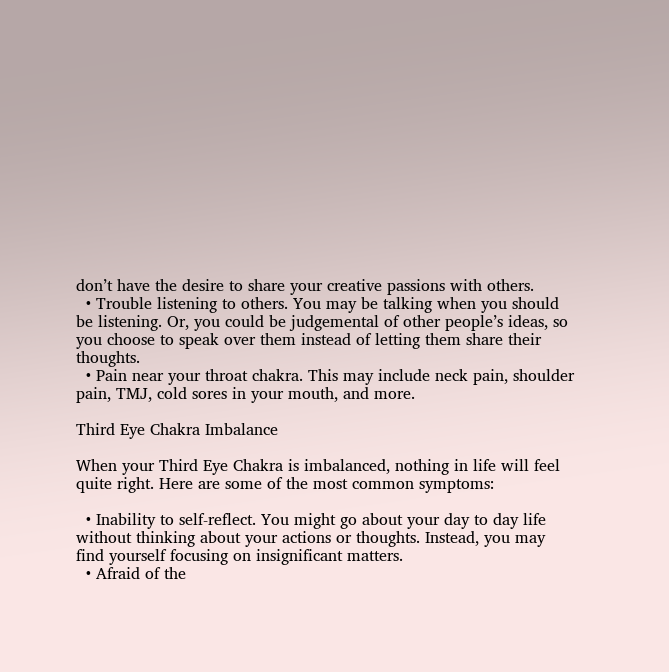don’t have the desire to share your creative passions with others.
  • Trouble listening to others. You may be talking when you should be listening. Or, you could be judgemental of other people’s ideas, so you choose to speak over them instead of letting them share their thoughts.
  • Pain near your throat chakra. This may include neck pain, shoulder pain, TMJ, cold sores in your mouth, and more.

Third Eye Chakra Imbalance

When your Third Eye Chakra is imbalanced, nothing in life will feel quite right. Here are some of the most common symptoms:

  • Inability to self-reflect. You might go about your day to day life without thinking about your actions or thoughts. Instead, you may find yourself focusing on insignificant matters.
  • Afraid of the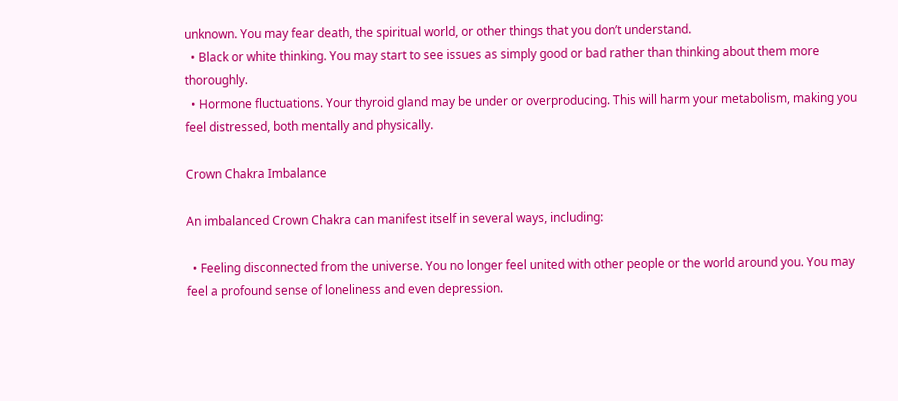unknown. You may fear death, the spiritual world, or other things that you don’t understand.
  • Black or white thinking. You may start to see issues as simply good or bad rather than thinking about them more thoroughly.
  • Hormone fluctuations. Your thyroid gland may be under or overproducing. This will harm your metabolism, making you feel distressed, both mentally and physically.

Crown Chakra Imbalance

An imbalanced Crown Chakra can manifest itself in several ways, including:

  • Feeling disconnected from the universe. You no longer feel united with other people or the world around you. You may feel a profound sense of loneliness and even depression.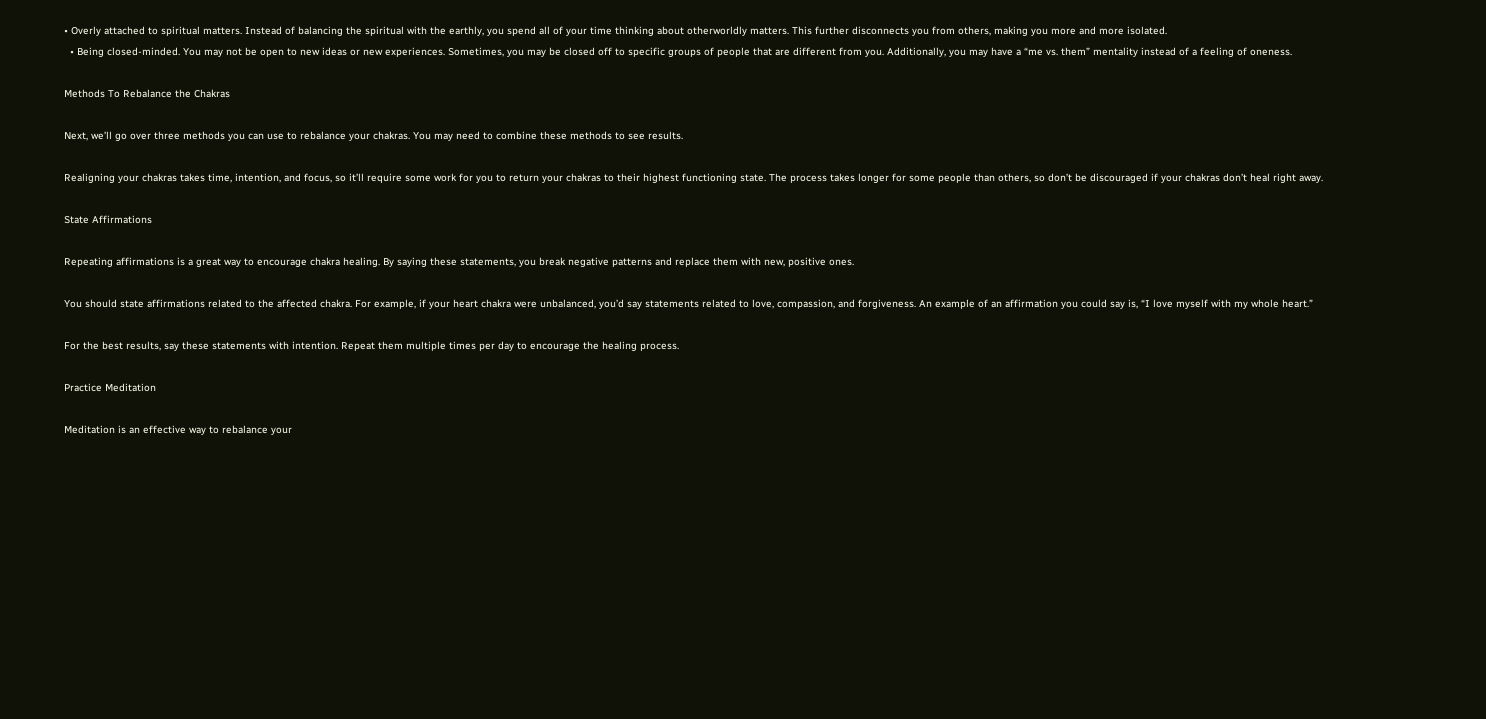• Overly attached to spiritual matters. Instead of balancing the spiritual with the earthly, you spend all of your time thinking about otherworldly matters. This further disconnects you from others, making you more and more isolated.
  • Being closed-minded. You may not be open to new ideas or new experiences. Sometimes, you may be closed off to specific groups of people that are different from you. Additionally, you may have a “me vs. them” mentality instead of a feeling of oneness.

Methods To Rebalance the Chakras

Next, we’ll go over three methods you can use to rebalance your chakras. You may need to combine these methods to see results.

Realigning your chakras takes time, intention, and focus, so it’ll require some work for you to return your chakras to their highest functioning state. The process takes longer for some people than others, so don’t be discouraged if your chakras don’t heal right away.

State Affirmations

Repeating affirmations is a great way to encourage chakra healing. By saying these statements, you break negative patterns and replace them with new, positive ones.

You should state affirmations related to the affected chakra. For example, if your heart chakra were unbalanced, you’d say statements related to love, compassion, and forgiveness. An example of an affirmation you could say is, “I love myself with my whole heart.”

For the best results, say these statements with intention. Repeat them multiple times per day to encourage the healing process.

Practice Meditation

Meditation is an effective way to rebalance your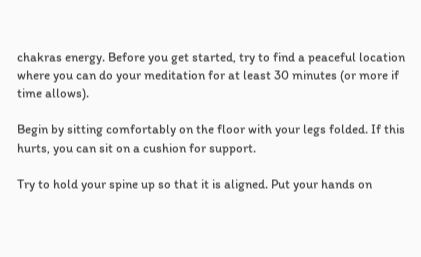chakras energy. Before you get started, try to find a peaceful location where you can do your meditation for at least 30 minutes (or more if time allows).

Begin by sitting comfortably on the floor with your legs folded. If this hurts, you can sit on a cushion for support.

Try to hold your spine up so that it is aligned. Put your hands on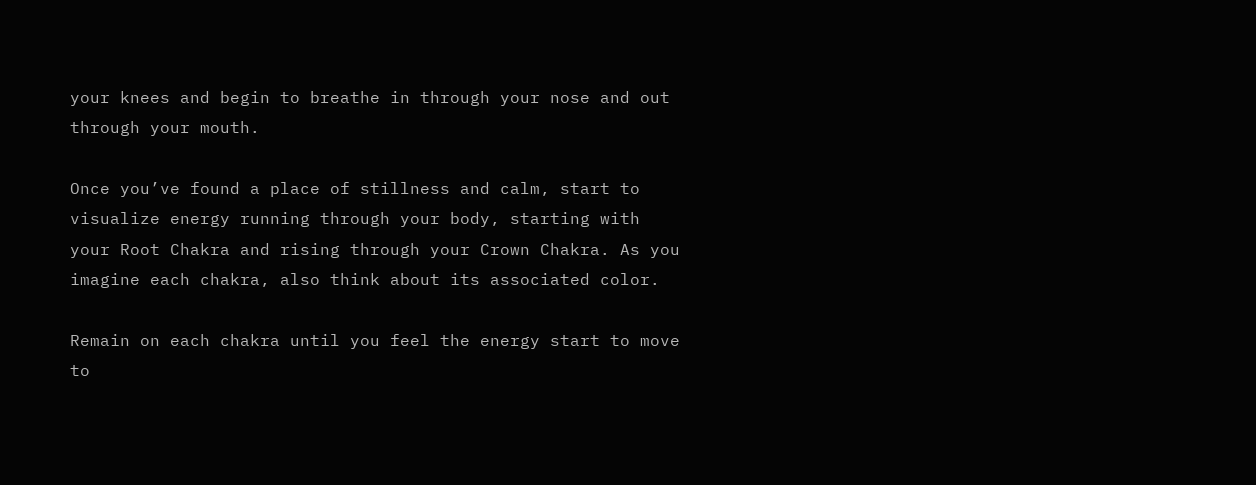your knees and begin to breathe in through your nose and out through your mouth.

Once you’ve found a place of stillness and calm, start to visualize energy running through your body, starting with your Root Chakra and rising through your Crown Chakra. As you imagine each chakra, also think about its associated color.

Remain on each chakra until you feel the energy start to move to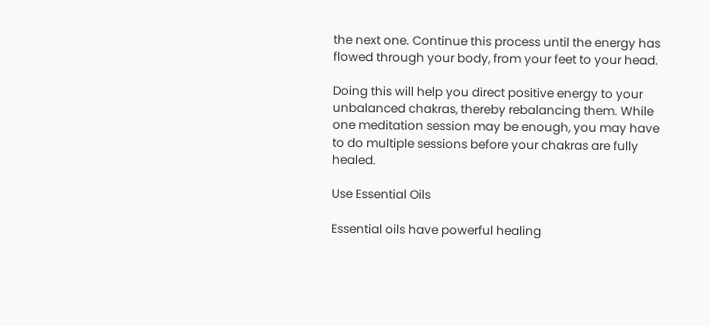the next one. Continue this process until the energy has flowed through your body, from your feet to your head.

Doing this will help you direct positive energy to your unbalanced chakras, thereby rebalancing them. While one meditation session may be enough, you may have to do multiple sessions before your chakras are fully healed.

Use Essential Oils

Essential oils have powerful healing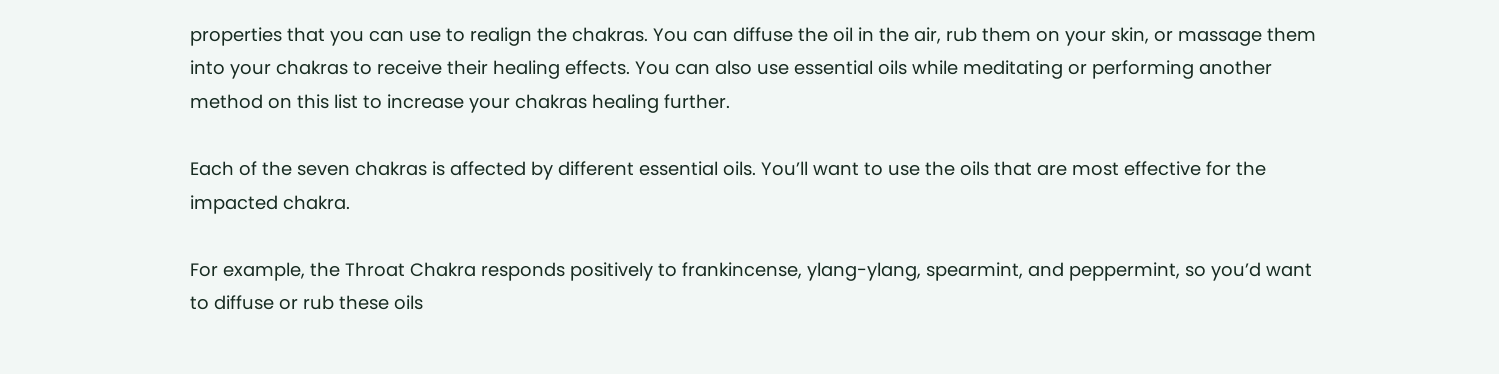properties that you can use to realign the chakras. You can diffuse the oil in the air, rub them on your skin, or massage them into your chakras to receive their healing effects. You can also use essential oils while meditating or performing another method on this list to increase your chakras healing further.

Each of the seven chakras is affected by different essential oils. You’ll want to use the oils that are most effective for the impacted chakra.

For example, the Throat Chakra responds positively to frankincense, ylang-ylang, spearmint, and peppermint, so you’d want to diffuse or rub these oils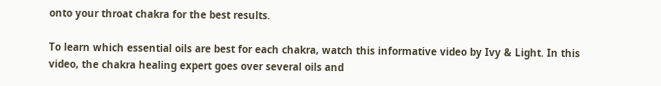onto your throat chakra for the best results.

To learn which essential oils are best for each chakra, watch this informative video by Ivy & Light. In this video, the chakra healing expert goes over several oils and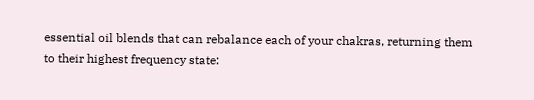essential oil blends that can rebalance each of your chakras, returning them to their highest frequency state: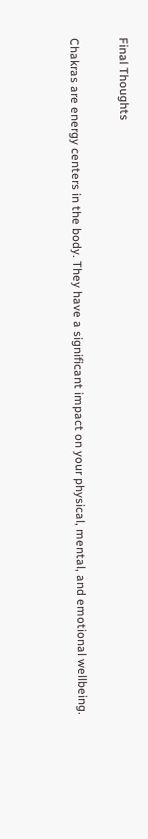Final Thoughts

Chakras are energy centers in the body. They have a significant impact on your physical, mental, and emotional wellbeing.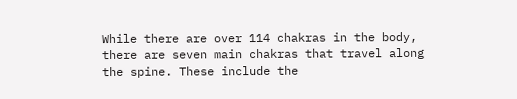While there are over 114 chakras in the body, there are seven main chakras that travel along the spine. These include the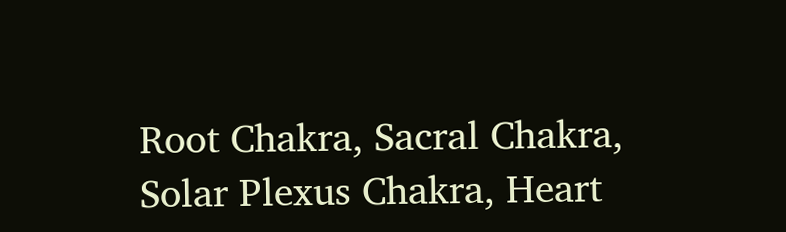Root Chakra, Sacral Chakra, Solar Plexus Chakra, Heart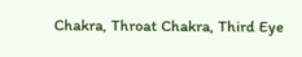Chakra, Throat Chakra, Third Eye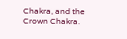Chakra, and the Crown Chakra.